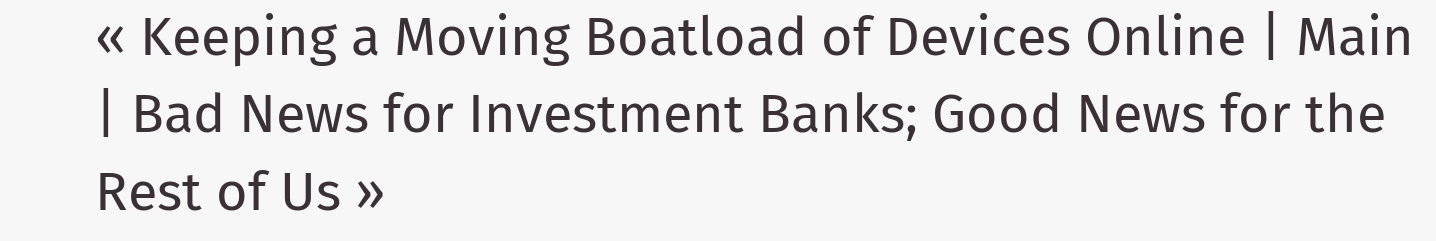« Keeping a Moving Boatload of Devices Online | Main | Bad News for Investment Banks; Good News for the Rest of Us »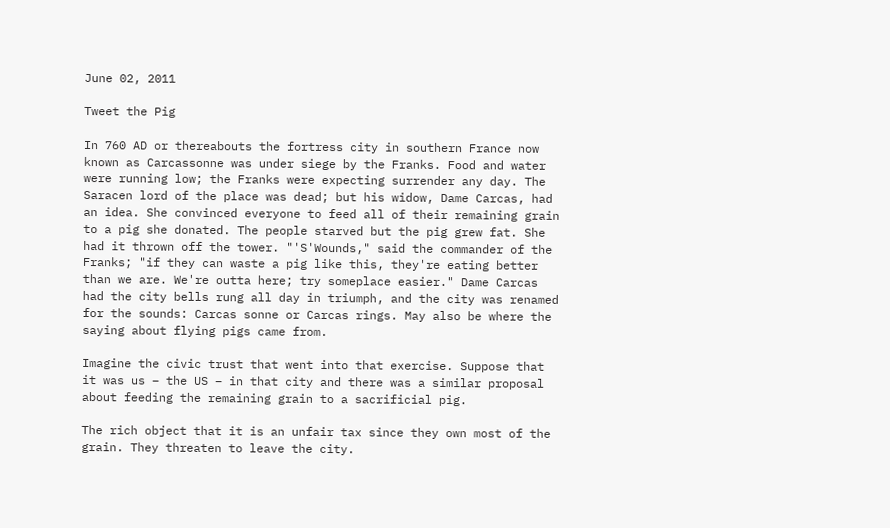June 02, 2011

Tweet the Pig

In 760 AD or thereabouts the fortress city in southern France now known as Carcassonne was under siege by the Franks. Food and water were running low; the Franks were expecting surrender any day. The Saracen lord of the place was dead; but his widow, Dame Carcas, had an idea. She convinced everyone to feed all of their remaining grain to a pig she donated. The people starved but the pig grew fat. She had it thrown off the tower. "'S'Wounds," said the commander of the Franks; "if they can waste a pig like this, they're eating better than we are. We're outta here; try someplace easier." Dame Carcas had the city bells rung all day in triumph, and the city was renamed for the sounds: Carcas sonne or Carcas rings. May also be where the saying about flying pigs came from.

Imagine the civic trust that went into that exercise. Suppose that it was us – the US – in that city and there was a similar proposal about feeding the remaining grain to a sacrificial pig.

The rich object that it is an unfair tax since they own most of the grain. They threaten to leave the city.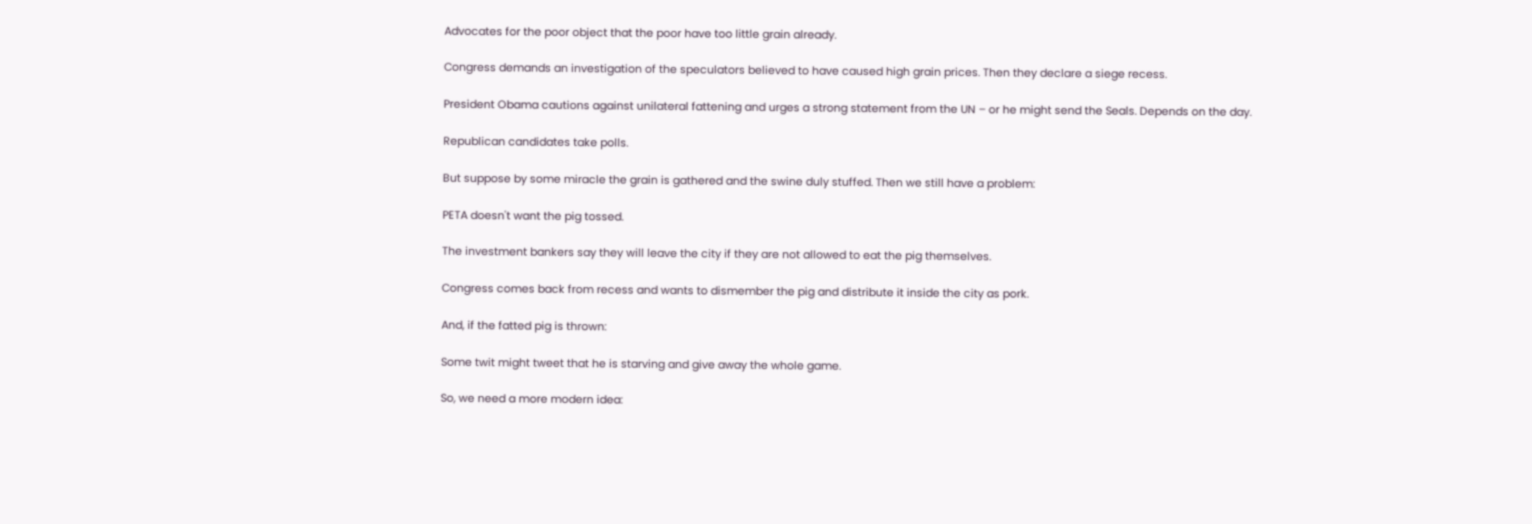Advocates for the poor object that the poor have too little grain already.

Congress demands an investigation of the speculators believed to have caused high grain prices. Then they declare a siege recess.

President Obama cautions against unilateral fattening and urges a strong statement from the UN – or he might send the Seals. Depends on the day.

Republican candidates take polls.

But suppose by some miracle the grain is gathered and the swine duly stuffed. Then we still have a problem:

PETA doesn't want the pig tossed.

The investment bankers say they will leave the city if they are not allowed to eat the pig themselves.

Congress comes back from recess and wants to dismember the pig and distribute it inside the city as pork.

And, if the fatted pig is thrown:

Some twit might tweet that he is starving and give away the whole game.

So, we need a more modern idea: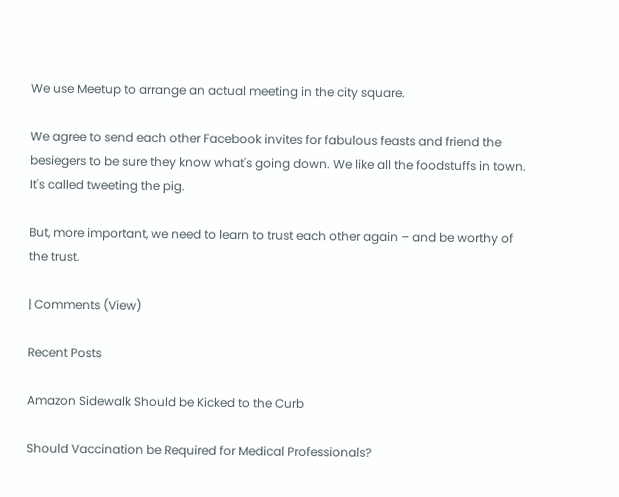We use Meetup to arrange an actual meeting in the city square.

We agree to send each other Facebook invites for fabulous feasts and friend the besiegers to be sure they know what's going down. We like all the foodstuffs in town. It's called tweeting the pig.

But, more important, we need to learn to trust each other again – and be worthy of the trust.

| Comments (View)

Recent Posts

Amazon Sidewalk Should be Kicked to the Curb

Should Vaccination be Required for Medical Professionals?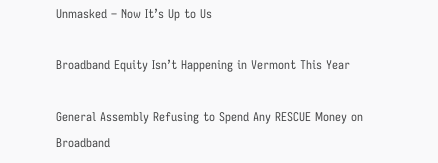Unmasked – Now It’s Up to Us

Broadband Equity Isn’t Happening in Vermont This Year

General Assembly Refusing to Spend Any RESCUE Money on Broadband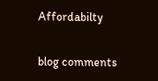Affordabilty


blog comments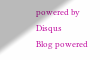powered by Disqus
Blog powered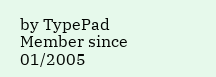by TypePad
Member since 01/2005